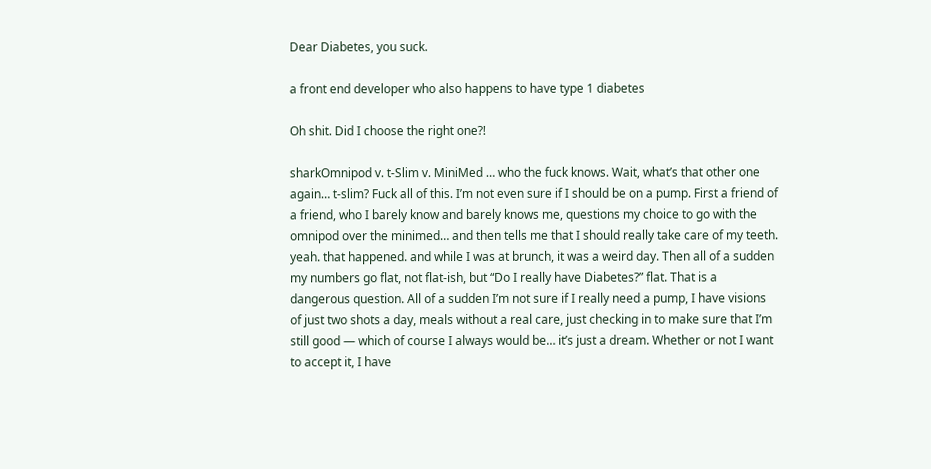Dear Diabetes, you suck.

a front end developer who also happens to have type 1 diabetes

Oh shit. Did I choose the right one?!

sharkOmnipod v. t-Slim v. MiniMed … who the fuck knows. Wait, what’s that other one again… t-slim? Fuck all of this. I’m not even sure if I should be on a pump. First a friend of a friend, who I barely know and barely knows me, questions my choice to go with the omnipod over the minimed… and then tells me that I should really take care of my teeth. yeah. that happened. and while I was at brunch, it was a weird day. Then all of a sudden my numbers go flat, not flat-ish, but “Do I really have Diabetes?” flat. That is a dangerous question. All of a sudden I’m not sure if I really need a pump, I have visions of just two shots a day, meals without a real care, just checking in to make sure that I’m still good — which of course I always would be… it’s just a dream. Whether or not I want to accept it, I have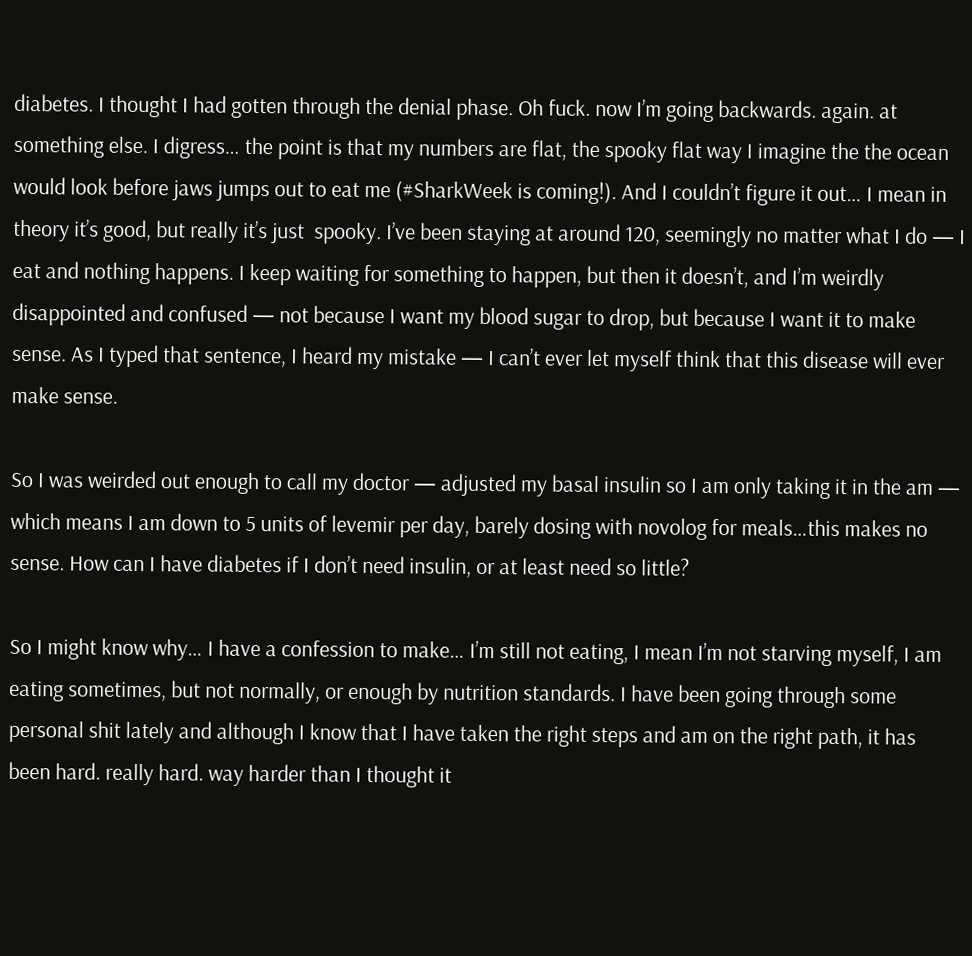diabetes. I thought I had gotten through the denial phase. Oh fuck. now I’m going backwards. again. at something else. I digress… the point is that my numbers are flat, the spooky flat way I imagine the the ocean would look before jaws jumps out to eat me (#SharkWeek is coming!). And I couldn’t figure it out… I mean in theory it’s good, but really it’s just  spooky. I’ve been staying at around 120, seemingly no matter what I do — I eat and nothing happens. I keep waiting for something to happen, but then it doesn’t, and I’m weirdly disappointed and confused — not because I want my blood sugar to drop, but because I want it to make sense. As I typed that sentence, I heard my mistake — I can’t ever let myself think that this disease will ever make sense.

So I was weirded out enough to call my doctor — adjusted my basal insulin so I am only taking it in the am — which means I am down to 5 units of levemir per day, barely dosing with novolog for meals…this makes no sense. How can I have diabetes if I don’t need insulin, or at least need so little?

So I might know why… I have a confession to make… I’m still not eating, I mean I’m not starving myself, I am eating sometimes, but not normally, or enough by nutrition standards. I have been going through some personal shit lately and although I know that I have taken the right steps and am on the right path, it has been hard. really hard. way harder than I thought it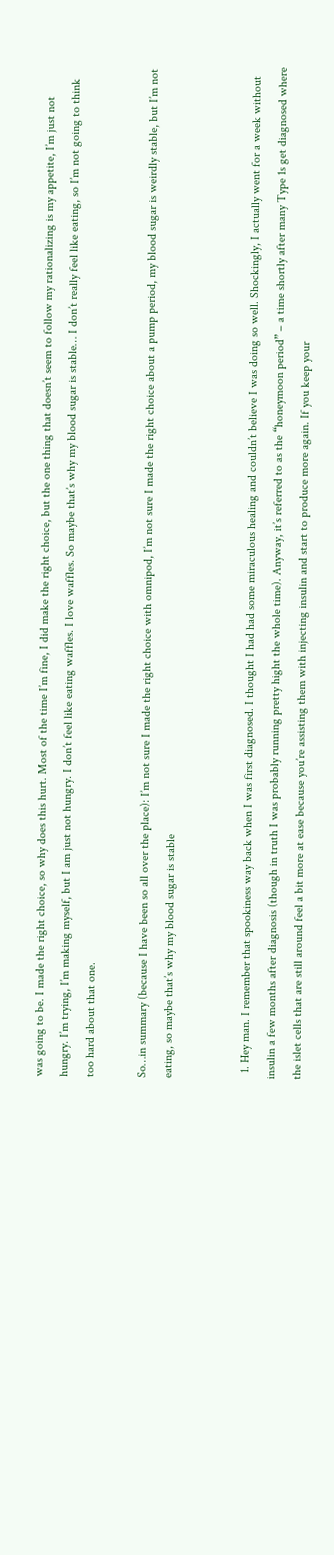was going to be. I made the right choice, so why does this hurt. Most of the time I’m fine, I did make the right choice, but the one thing that doesn’t seem to follow my rationalizing is my appetite, I’m just not hungry. I’m trying, I’m making myself, but I am just not hungry. I don’t feel like eating waffles. I love waffles. So maybe that’s why my blood sugar is stable… I don’t really feel like eating, so I’m not going to think too hard about that one.

So…in summary (because I have been so all over the place): I’m not sure I made the right choice with omnipod, I’m not sure I made the right choice about a pump period, my blood sugar is weirdly stable, but I’m not eating, so maybe that’s why my blood sugar is stable


  1. Hey man. I remember that spookiness way back when I was first diagnosed. I thought I had had some miraculous healing and couldn’t believe I was doing so well. Shockingly, I actually went for a week without insulin a few months after diagnosis (though in truth I was probably running pretty hight the whole time). Anyway, it’s referred to as the “honeymoon period” – a time shortly after many Type 1s get diagnosed where the islet cells that are still around feel a bit more at ease because you’re assisting them with injecting insulin and start to produce more again. If you keep your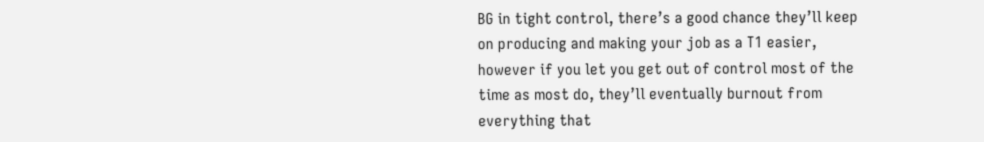BG in tight control, there’s a good chance they’ll keep on producing and making your job as a T1 easier, however if you let you get out of control most of the time as most do, they’ll eventually burnout from everything that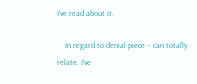I’ve read about it.

    In regard to denial piece – can totally relate. I’ve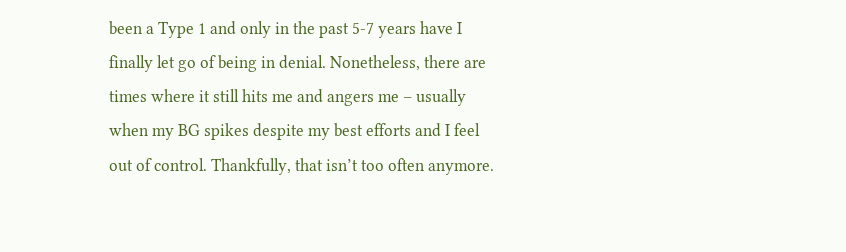been a Type 1 and only in the past 5-7 years have I finally let go of being in denial. Nonetheless, there are times where it still hits me and angers me – usually when my BG spikes despite my best efforts and I feel out of control. Thankfully, that isn’t too often anymore.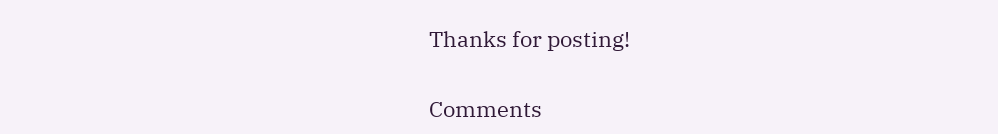Thanks for posting!

Comments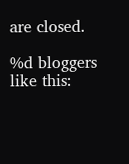are closed.

%d bloggers like this: